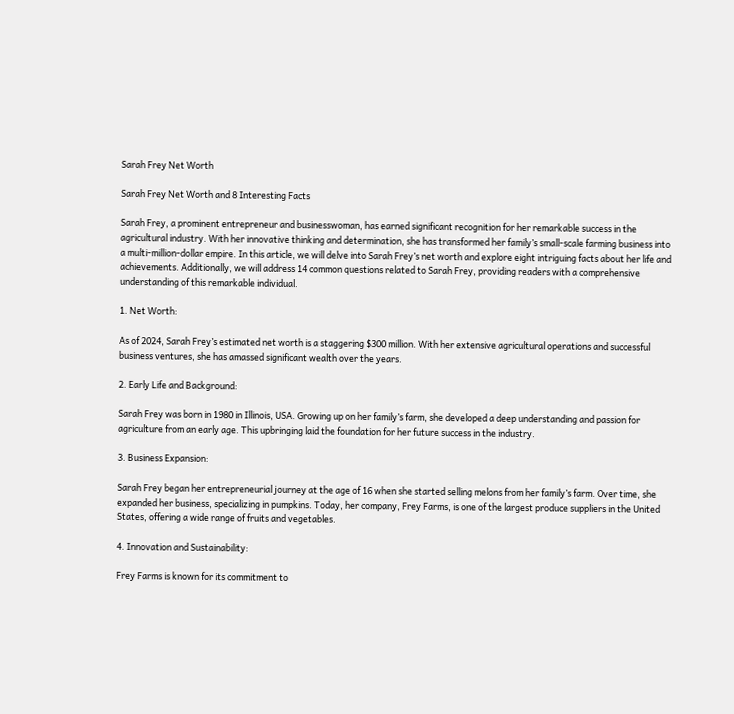Sarah Frey Net Worth

Sarah Frey Net Worth and 8 Interesting Facts

Sarah Frey, a prominent entrepreneur and businesswoman, has earned significant recognition for her remarkable success in the agricultural industry. With her innovative thinking and determination, she has transformed her family’s small-scale farming business into a multi-million-dollar empire. In this article, we will delve into Sarah Frey’s net worth and explore eight intriguing facts about her life and achievements. Additionally, we will address 14 common questions related to Sarah Frey, providing readers with a comprehensive understanding of this remarkable individual.

1. Net Worth:

As of 2024, Sarah Frey’s estimated net worth is a staggering $300 million. With her extensive agricultural operations and successful business ventures, she has amassed significant wealth over the years.

2. Early Life and Background:

Sarah Frey was born in 1980 in Illinois, USA. Growing up on her family’s farm, she developed a deep understanding and passion for agriculture from an early age. This upbringing laid the foundation for her future success in the industry.

3. Business Expansion:

Sarah Frey began her entrepreneurial journey at the age of 16 when she started selling melons from her family’s farm. Over time, she expanded her business, specializing in pumpkins. Today, her company, Frey Farms, is one of the largest produce suppliers in the United States, offering a wide range of fruits and vegetables.

4. Innovation and Sustainability:

Frey Farms is known for its commitment to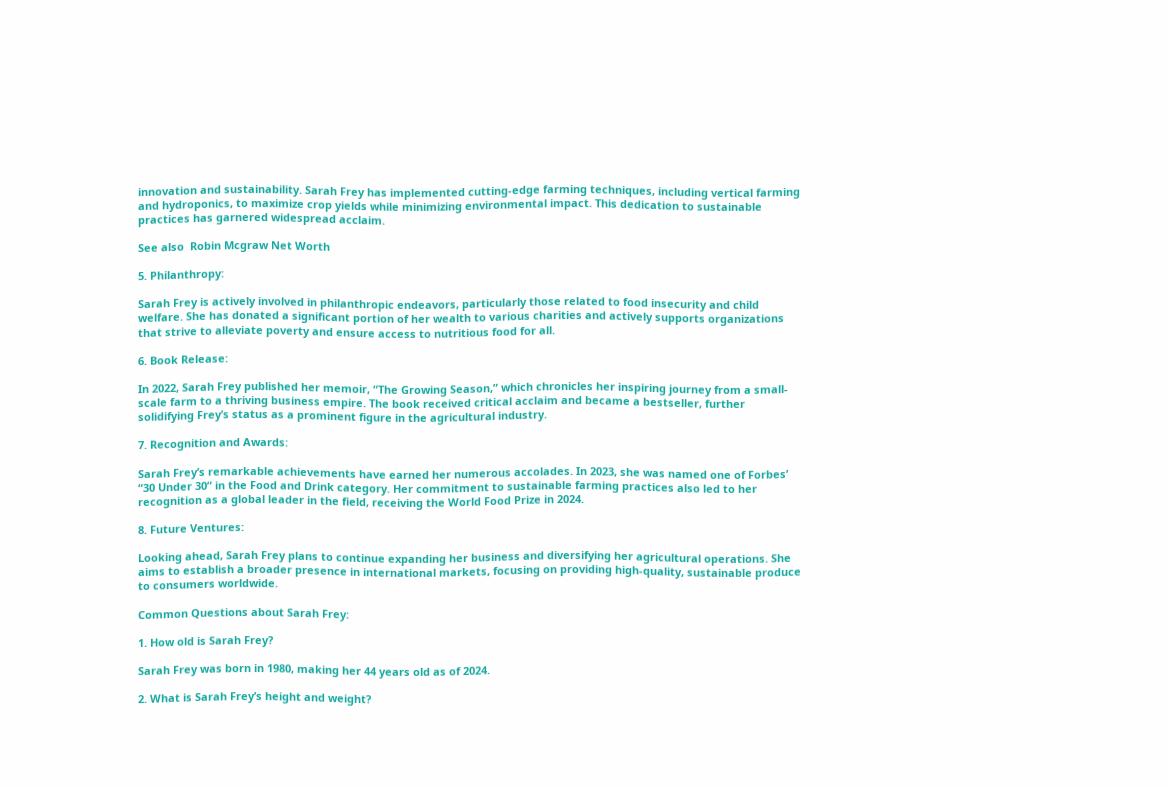innovation and sustainability. Sarah Frey has implemented cutting-edge farming techniques, including vertical farming and hydroponics, to maximize crop yields while minimizing environmental impact. This dedication to sustainable practices has garnered widespread acclaim.

See also  Robin Mcgraw Net Worth

5. Philanthropy:

Sarah Frey is actively involved in philanthropic endeavors, particularly those related to food insecurity and child welfare. She has donated a significant portion of her wealth to various charities and actively supports organizations that strive to alleviate poverty and ensure access to nutritious food for all.

6. Book Release:

In 2022, Sarah Frey published her memoir, “The Growing Season,” which chronicles her inspiring journey from a small-scale farm to a thriving business empire. The book received critical acclaim and became a bestseller, further solidifying Frey’s status as a prominent figure in the agricultural industry.

7. Recognition and Awards:

Sarah Frey’s remarkable achievements have earned her numerous accolades. In 2023, she was named one of Forbes’ “30 Under 30” in the Food and Drink category. Her commitment to sustainable farming practices also led to her recognition as a global leader in the field, receiving the World Food Prize in 2024.

8. Future Ventures:

Looking ahead, Sarah Frey plans to continue expanding her business and diversifying her agricultural operations. She aims to establish a broader presence in international markets, focusing on providing high-quality, sustainable produce to consumers worldwide.

Common Questions about Sarah Frey:

1. How old is Sarah Frey?

Sarah Frey was born in 1980, making her 44 years old as of 2024.

2. What is Sarah Frey’s height and weight?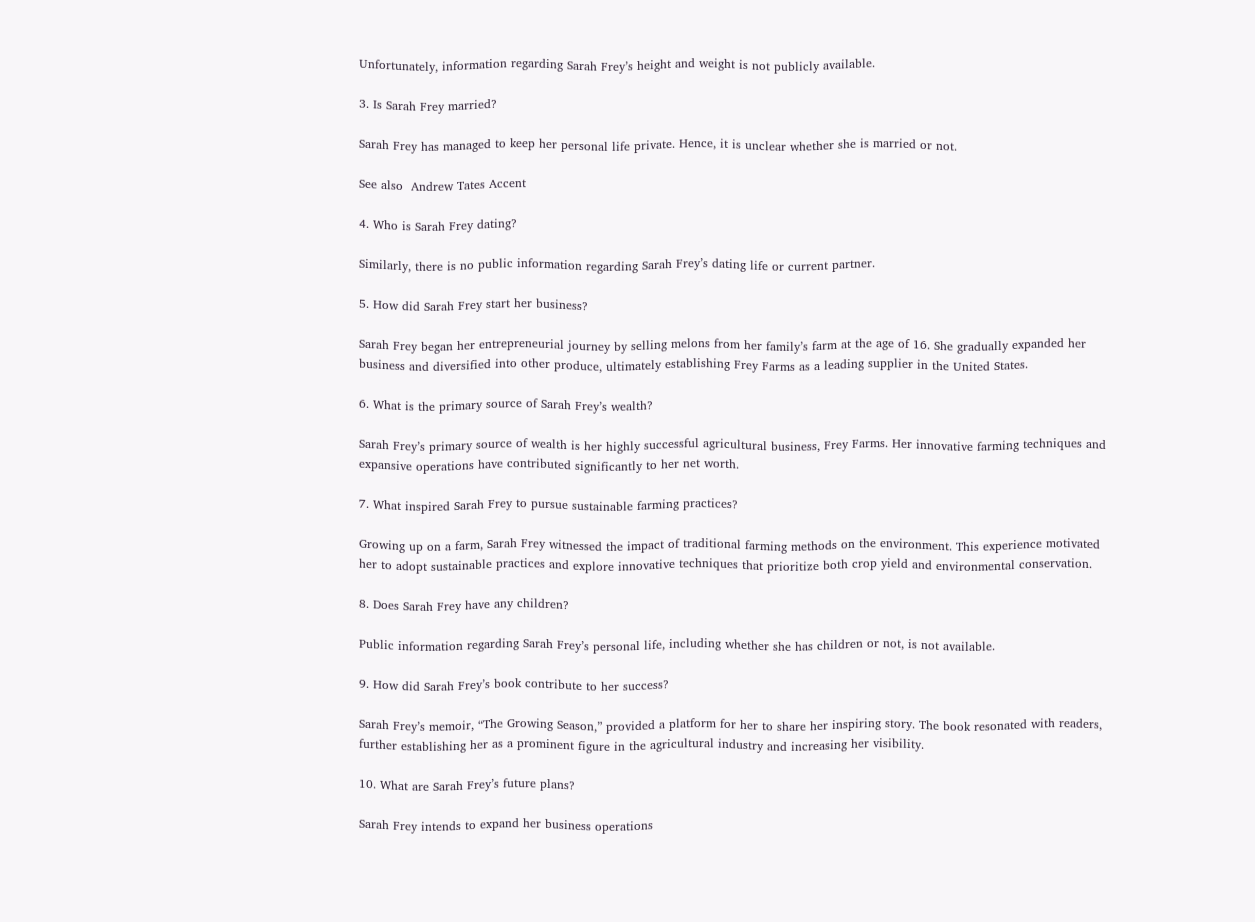Unfortunately, information regarding Sarah Frey’s height and weight is not publicly available.

3. Is Sarah Frey married?

Sarah Frey has managed to keep her personal life private. Hence, it is unclear whether she is married or not.

See also  Andrew Tates Accent

4. Who is Sarah Frey dating?

Similarly, there is no public information regarding Sarah Frey’s dating life or current partner.

5. How did Sarah Frey start her business?

Sarah Frey began her entrepreneurial journey by selling melons from her family’s farm at the age of 16. She gradually expanded her business and diversified into other produce, ultimately establishing Frey Farms as a leading supplier in the United States.

6. What is the primary source of Sarah Frey’s wealth?

Sarah Frey’s primary source of wealth is her highly successful agricultural business, Frey Farms. Her innovative farming techniques and expansive operations have contributed significantly to her net worth.

7. What inspired Sarah Frey to pursue sustainable farming practices?

Growing up on a farm, Sarah Frey witnessed the impact of traditional farming methods on the environment. This experience motivated her to adopt sustainable practices and explore innovative techniques that prioritize both crop yield and environmental conservation.

8. Does Sarah Frey have any children?

Public information regarding Sarah Frey’s personal life, including whether she has children or not, is not available.

9. How did Sarah Frey’s book contribute to her success?

Sarah Frey’s memoir, “The Growing Season,” provided a platform for her to share her inspiring story. The book resonated with readers, further establishing her as a prominent figure in the agricultural industry and increasing her visibility.

10. What are Sarah Frey’s future plans?

Sarah Frey intends to expand her business operations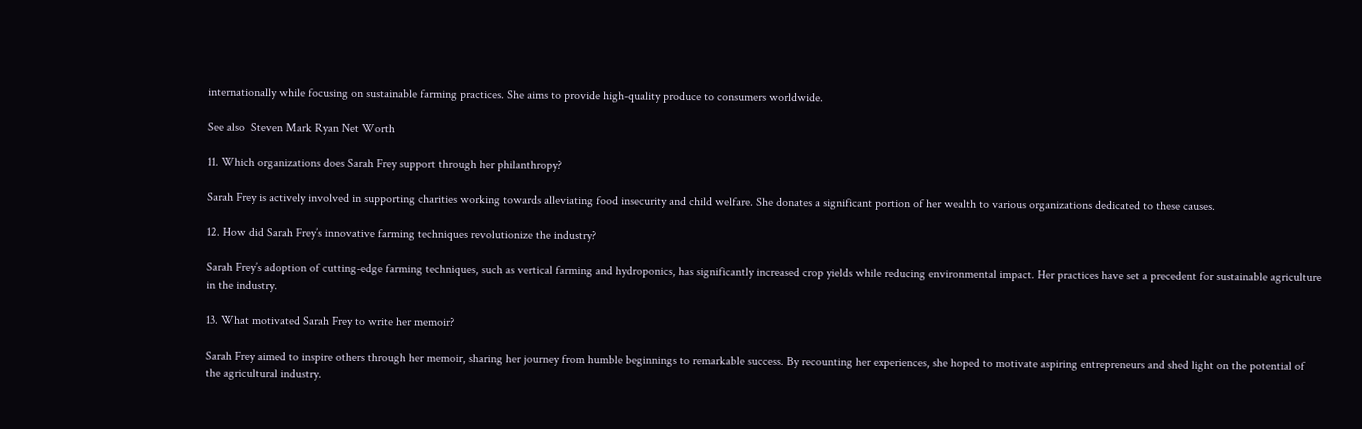internationally while focusing on sustainable farming practices. She aims to provide high-quality produce to consumers worldwide.

See also  Steven Mark Ryan Net Worth

11. Which organizations does Sarah Frey support through her philanthropy?

Sarah Frey is actively involved in supporting charities working towards alleviating food insecurity and child welfare. She donates a significant portion of her wealth to various organizations dedicated to these causes.

12. How did Sarah Frey’s innovative farming techniques revolutionize the industry?

Sarah Frey’s adoption of cutting-edge farming techniques, such as vertical farming and hydroponics, has significantly increased crop yields while reducing environmental impact. Her practices have set a precedent for sustainable agriculture in the industry.

13. What motivated Sarah Frey to write her memoir?

Sarah Frey aimed to inspire others through her memoir, sharing her journey from humble beginnings to remarkable success. By recounting her experiences, she hoped to motivate aspiring entrepreneurs and shed light on the potential of the agricultural industry.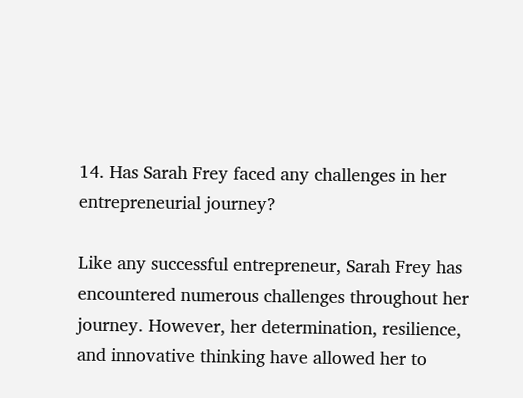14. Has Sarah Frey faced any challenges in her entrepreneurial journey?

Like any successful entrepreneur, Sarah Frey has encountered numerous challenges throughout her journey. However, her determination, resilience, and innovative thinking have allowed her to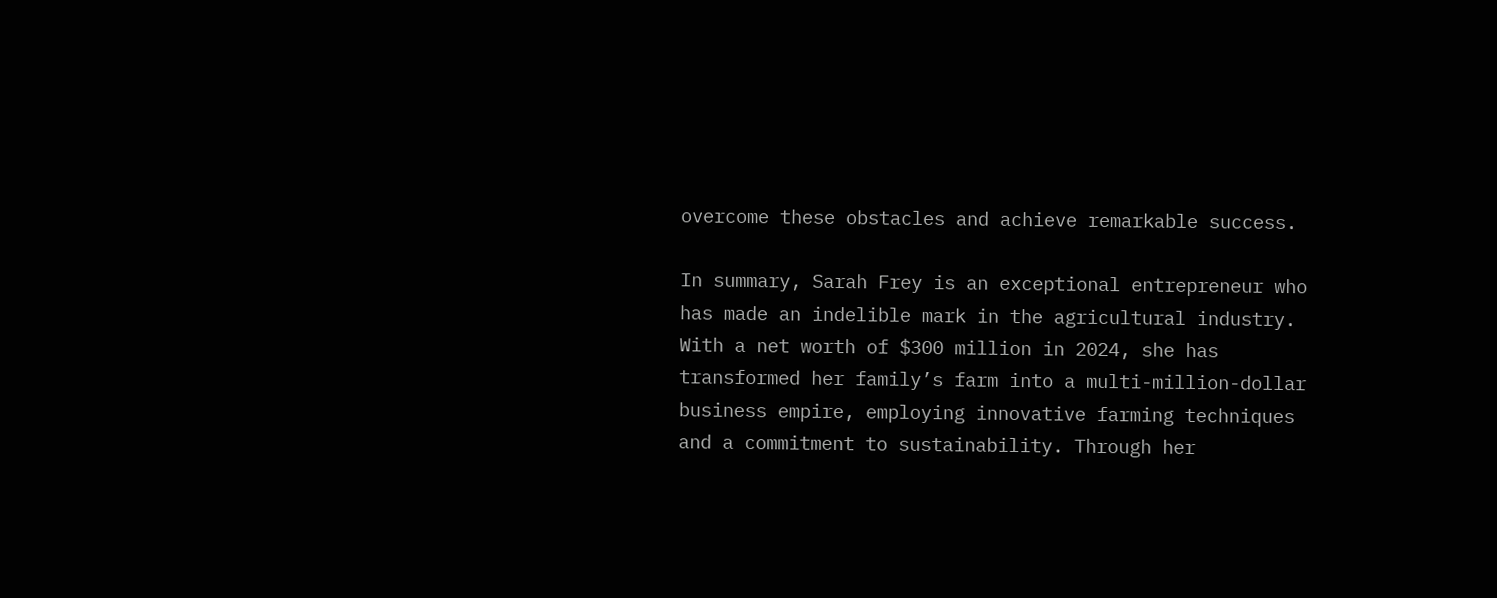overcome these obstacles and achieve remarkable success.

In summary, Sarah Frey is an exceptional entrepreneur who has made an indelible mark in the agricultural industry. With a net worth of $300 million in 2024, she has transformed her family’s farm into a multi-million-dollar business empire, employing innovative farming techniques and a commitment to sustainability. Through her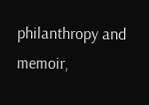philanthropy and memoir,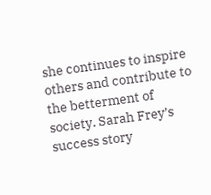she continues to inspire others and contribute to the betterment of society. Sarah Frey’s success story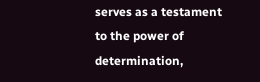serves as a testament to the power of determination,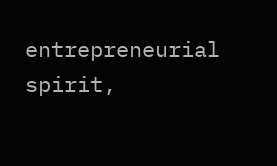entrepreneurial spirit,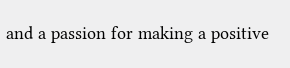and a passion for making a positive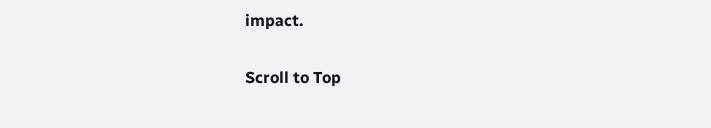impact.

Scroll to Top